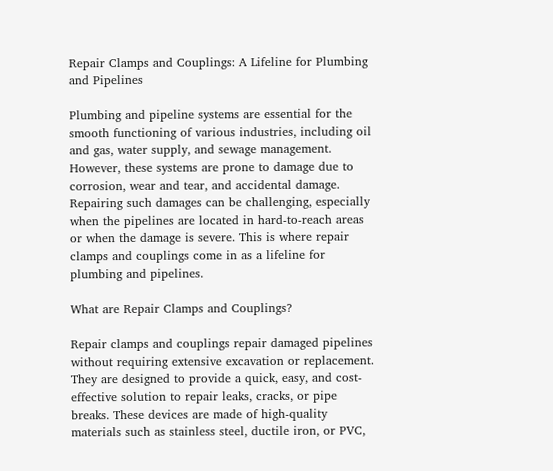Repair Clamps and Couplings: A Lifeline for Plumbing and Pipelines

Plumbing and pipeline systems are essential for the smooth functioning of various industries, including oil and gas, water supply, and sewage management. However, these systems are prone to damage due to corrosion, wear and tear, and accidental damage. Repairing such damages can be challenging, especially when the pipelines are located in hard-to-reach areas or when the damage is severe. This is where repair clamps and couplings come in as a lifeline for plumbing and pipelines.

What are Repair Clamps and Couplings?

Repair clamps and couplings repair damaged pipelines without requiring extensive excavation or replacement. They are designed to provide a quick, easy, and cost-effective solution to repair leaks, cracks, or pipe breaks. These devices are made of high-quality materials such as stainless steel, ductile iron, or PVC,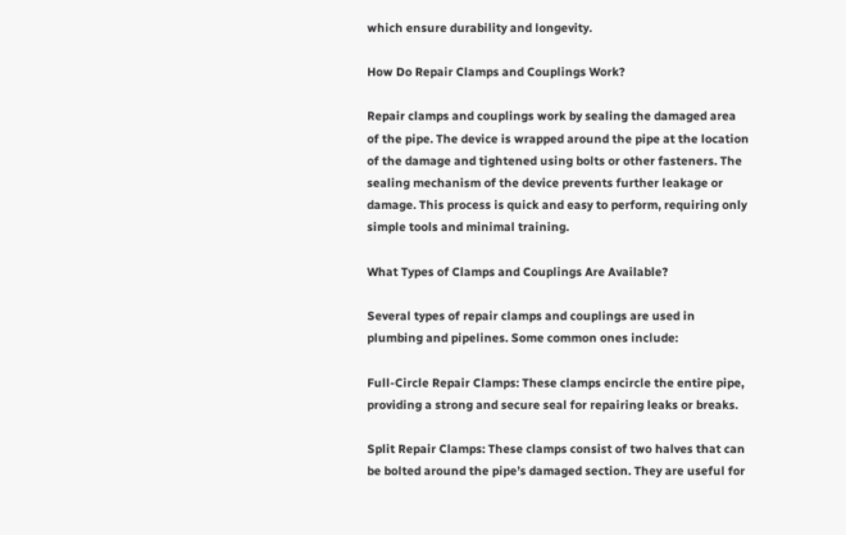which ensure durability and longevity.

How Do Repair Clamps and Couplings Work?

Repair clamps and couplings work by sealing the damaged area of the pipe. The device is wrapped around the pipe at the location of the damage and tightened using bolts or other fasteners. The sealing mechanism of the device prevents further leakage or damage. This process is quick and easy to perform, requiring only simple tools and minimal training.

What Types of Clamps and Couplings Are Available?

Several types of repair clamps and couplings are used in plumbing and pipelines. Some common ones include:

Full-Circle Repair Clamps: These clamps encircle the entire pipe, providing a strong and secure seal for repairing leaks or breaks.

Split Repair Clamps: These clamps consist of two halves that can be bolted around the pipe’s damaged section. They are useful for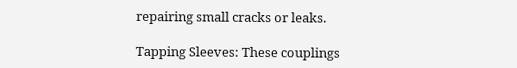repairing small cracks or leaks.

Tapping Sleeves: These couplings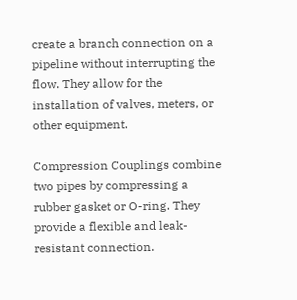create a branch connection on a pipeline without interrupting the flow. They allow for the installation of valves, meters, or other equipment.

Compression Couplings combine two pipes by compressing a rubber gasket or O-ring. They provide a flexible and leak-resistant connection.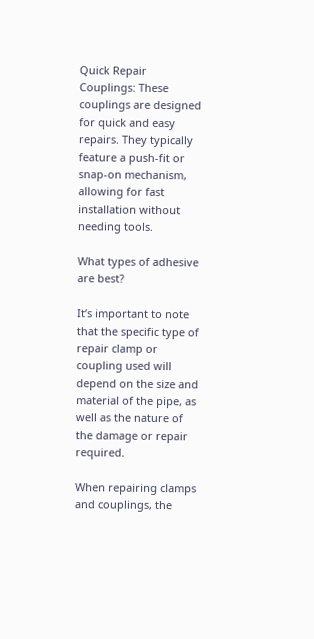Quick Repair Couplings: These couplings are designed for quick and easy repairs. They typically feature a push-fit or snap-on mechanism, allowing for fast installation without needing tools.

What types of adhesive are best?

It’s important to note that the specific type of repair clamp or coupling used will depend on the size and material of the pipe, as well as the nature of the damage or repair required.

When repairing clamps and couplings, the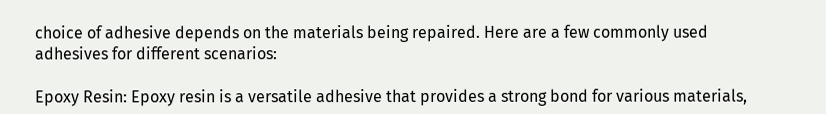choice of adhesive depends on the materials being repaired. Here are a few commonly used adhesives for different scenarios:

Epoxy Resin: Epoxy resin is a versatile adhesive that provides a strong bond for various materials,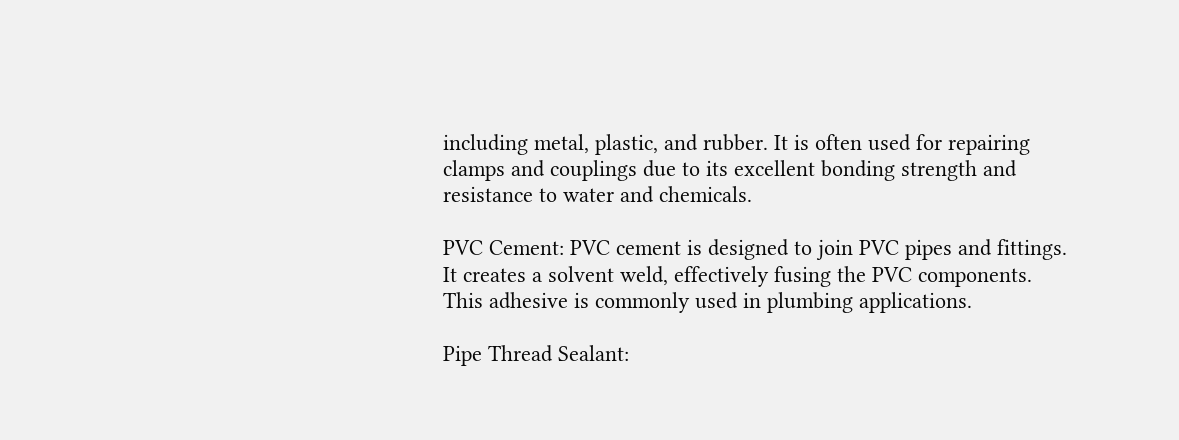including metal, plastic, and rubber. It is often used for repairing clamps and couplings due to its excellent bonding strength and resistance to water and chemicals.

PVC Cement: PVC cement is designed to join PVC pipes and fittings. It creates a solvent weld, effectively fusing the PVC components. This adhesive is commonly used in plumbing applications.

Pipe Thread Sealant: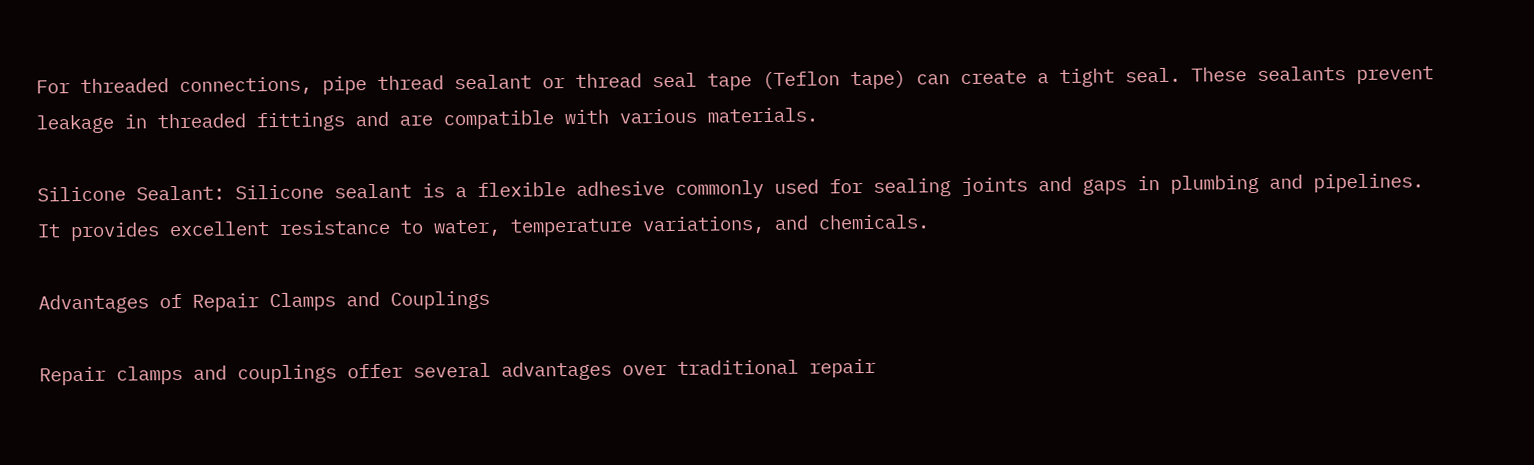For threaded connections, pipe thread sealant or thread seal tape (Teflon tape) can create a tight seal. These sealants prevent leakage in threaded fittings and are compatible with various materials.

Silicone Sealant: Silicone sealant is a flexible adhesive commonly used for sealing joints and gaps in plumbing and pipelines. It provides excellent resistance to water, temperature variations, and chemicals.

Advantages of Repair Clamps and Couplings

Repair clamps and couplings offer several advantages over traditional repair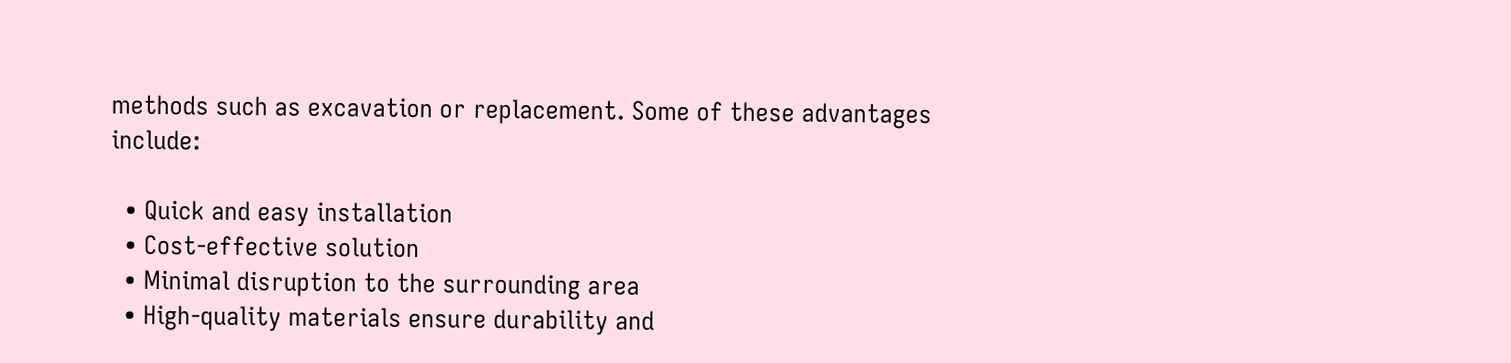methods such as excavation or replacement. Some of these advantages include:

  • Quick and easy installation
  • Cost-effective solution
  • Minimal disruption to the surrounding area
  • High-quality materials ensure durability and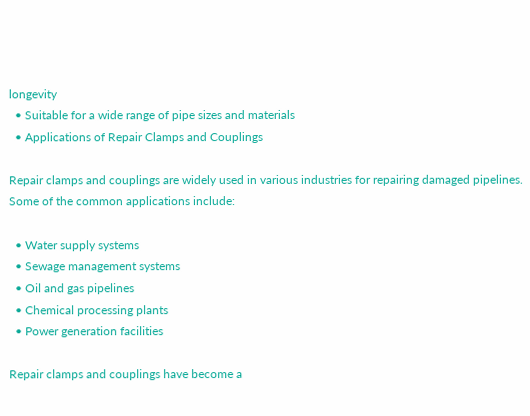longevity
  • Suitable for a wide range of pipe sizes and materials
  • Applications of Repair Clamps and Couplings

Repair clamps and couplings are widely used in various industries for repairing damaged pipelines. Some of the common applications include:

  • Water supply systems
  • Sewage management systems
  • Oil and gas pipelines
  • Chemical processing plants
  • Power generation facilities

Repair clamps and couplings have become a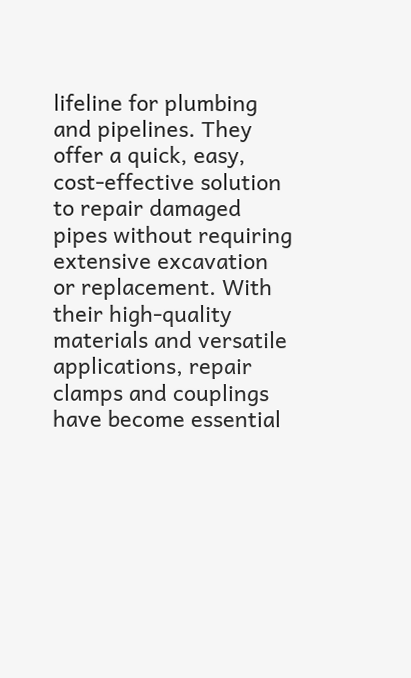lifeline for plumbing and pipelines. They offer a quick, easy, cost-effective solution to repair damaged pipes without requiring extensive excavation or replacement. With their high-quality materials and versatile applications, repair clamps and couplings have become essential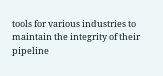tools for various industries to maintain the integrity of their pipeline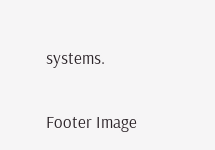systems.

Footer Image